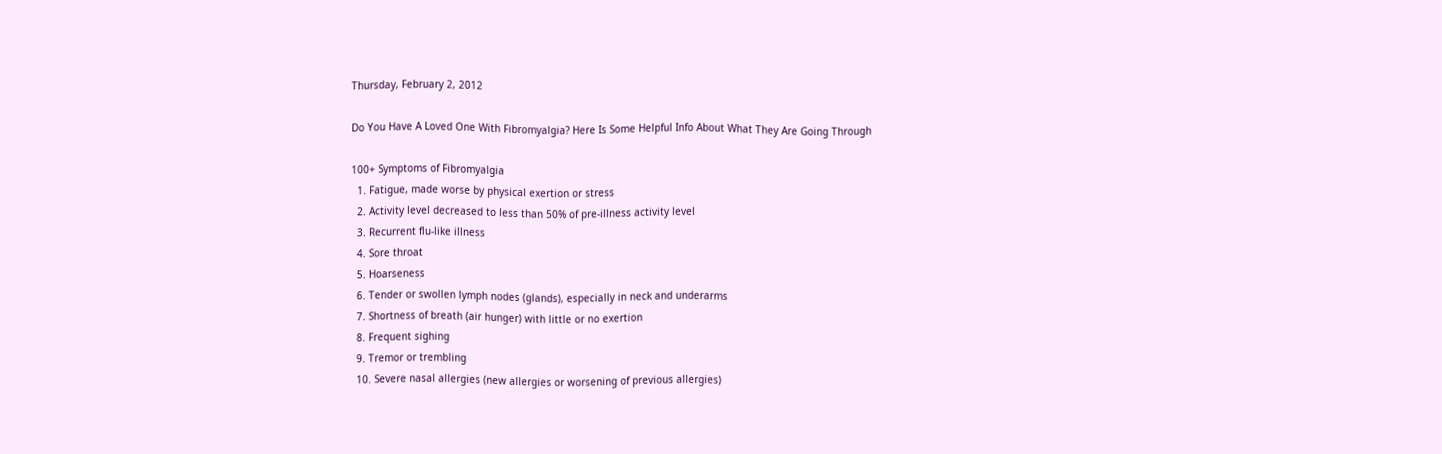Thursday, February 2, 2012

Do You Have A Loved One With Fibromyalgia? Here Is Some Helpful Info About What They Are Going Through

100+ Symptoms of Fibromyalgia
  1. Fatigue, made worse by physical exertion or stress
  2. Activity level decreased to less than 50% of pre-illness activity level
  3. Recurrent flu-like illness
  4. Sore throat
  5. Hoarseness
  6. Tender or swollen lymph nodes (glands), especially in neck and underarms
  7. Shortness of breath (air hunger) with little or no exertion
  8. Frequent sighing
  9. Tremor or trembling
  10. Severe nasal allergies (new allergies or worsening of previous allergies)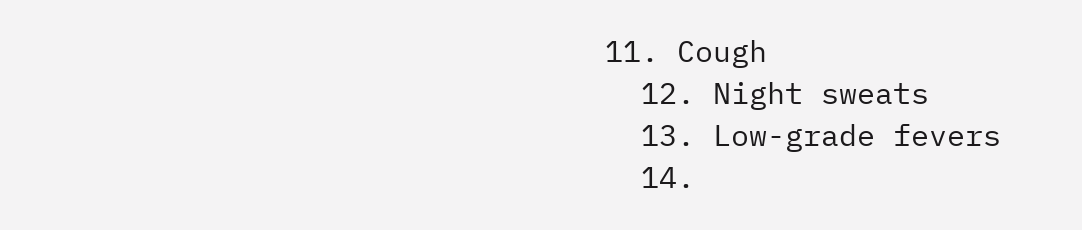11. Cough
  12. Night sweats
  13. Low-grade fevers
  14.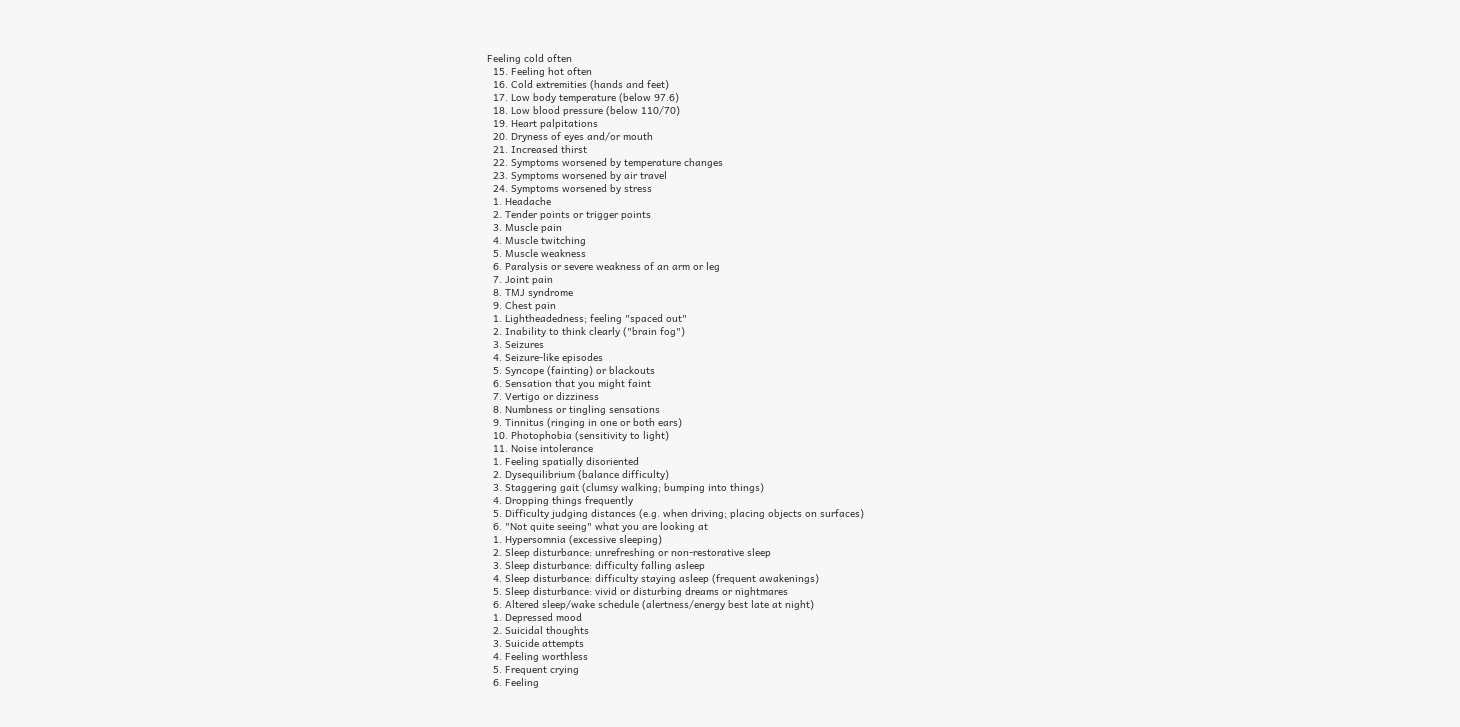Feeling cold often
  15. Feeling hot often
  16. Cold extremities (hands and feet)
  17. Low body temperature (below 97.6)
  18. Low blood pressure (below 110/70)
  19. Heart palpitations
  20. Dryness of eyes and/or mouth
  21. Increased thirst
  22. Symptoms worsened by temperature changes
  23. Symptoms worsened by air travel
  24. Symptoms worsened by stress
  1. Headache
  2. Tender points or trigger points
  3. Muscle pain
  4. Muscle twitching
  5. Muscle weakness
  6. Paralysis or severe weakness of an arm or leg
  7. Joint pain
  8. TMJ syndrome
  9. Chest pain
  1. Lightheadedness; feeling "spaced out"
  2. Inability to think clearly ("brain fog")
  3. Seizures
  4. Seizure-like episodes
  5. Syncope (fainting) or blackouts
  6. Sensation that you might faint
  7. Vertigo or dizziness
  8. Numbness or tingling sensations
  9. Tinnitus (ringing in one or both ears)
  10. Photophobia (sensitivity to light)
  11. Noise intolerance
  1. Feeling spatially disoriented
  2. Dysequilibrium (balance difficulty)
  3. Staggering gait (clumsy walking; bumping into things)
  4. Dropping things frequently
  5. Difficulty judging distances (e.g. when driving; placing objects on surfaces)
  6. "Not quite seeing" what you are looking at
  1. Hypersomnia (excessive sleeping)
  2. Sleep disturbance: unrefreshing or non-restorative sleep
  3. Sleep disturbance: difficulty falling asleep
  4. Sleep disturbance: difficulty staying asleep (frequent awakenings)
  5. Sleep disturbance: vivid or disturbing dreams or nightmares
  6. Altered sleep/wake schedule (alertness/energy best late at night)
  1. Depressed mood
  2. Suicidal thoughts
  3. Suicide attempts
  4. Feeling worthless
  5. Frequent crying
  6. Feeling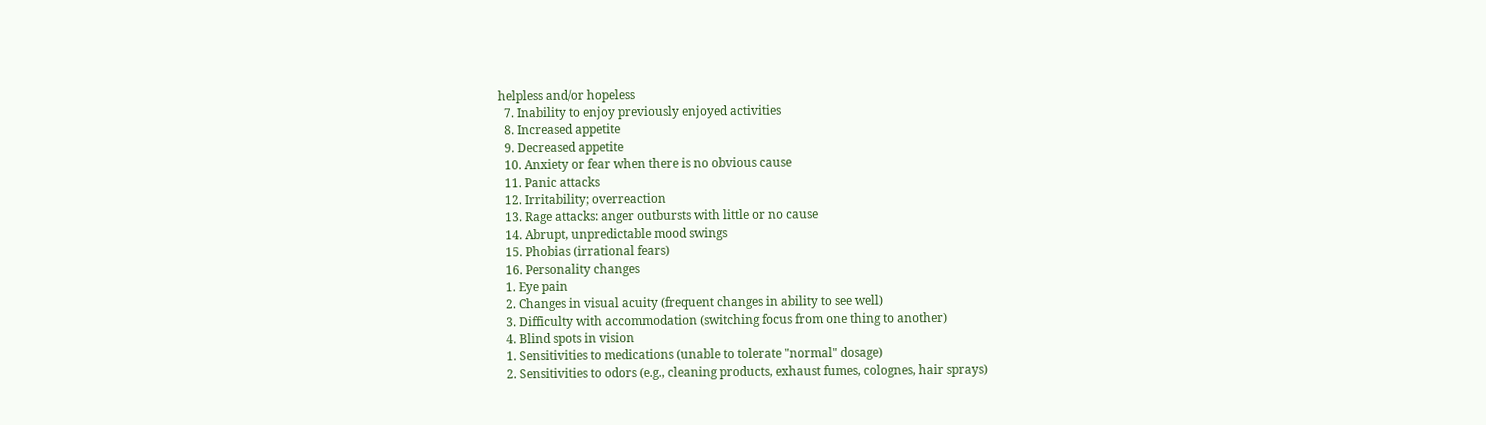helpless and/or hopeless
  7. Inability to enjoy previously enjoyed activities
  8. Increased appetite
  9. Decreased appetite
  10. Anxiety or fear when there is no obvious cause
  11. Panic attacks
  12. Irritability; overreaction
  13. Rage attacks: anger outbursts with little or no cause
  14. Abrupt, unpredictable mood swings
  15. Phobias (irrational fears)
  16. Personality changes
  1. Eye pain
  2. Changes in visual acuity (frequent changes in ability to see well)
  3. Difficulty with accommodation (switching focus from one thing to another)
  4. Blind spots in vision
  1. Sensitivities to medications (unable to tolerate "normal" dosage)
  2. Sensitivities to odors (e.g., cleaning products, exhaust fumes, colognes, hair sprays)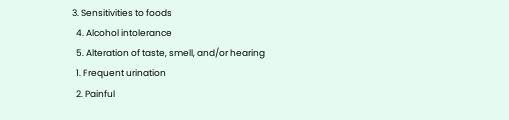3. Sensitivities to foods
  4. Alcohol intolerance
  5. Alteration of taste, smell, and/or hearing
  1. Frequent urination
  2. Painful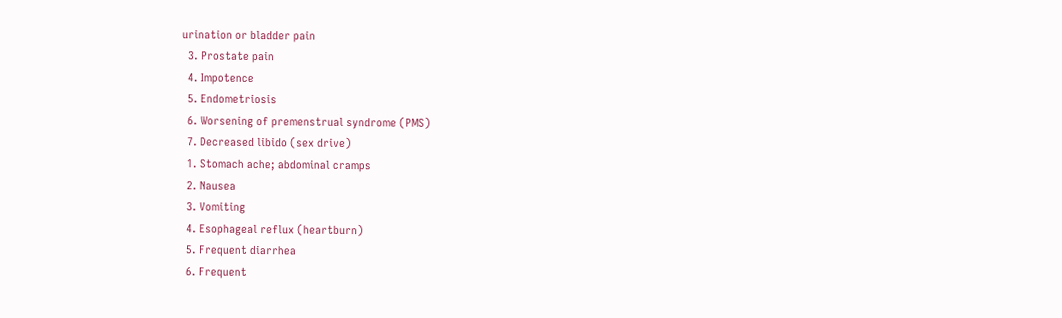urination or bladder pain
  3. Prostate pain
  4. Impotence
  5. Endometriosis
  6. Worsening of premenstrual syndrome (PMS)
  7. Decreased libido (sex drive)
  1. Stomach ache; abdominal cramps
  2. Nausea
  3. Vomiting
  4. Esophageal reflux (heartburn)
  5. Frequent diarrhea
  6. Frequent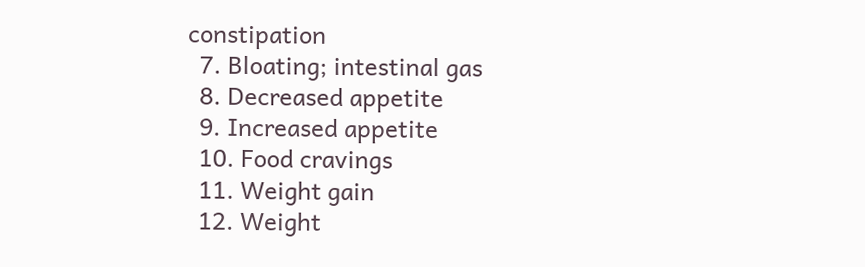constipation
  7. Bloating; intestinal gas
  8. Decreased appetite
  9. Increased appetite
  10. Food cravings
  11. Weight gain
  12. Weight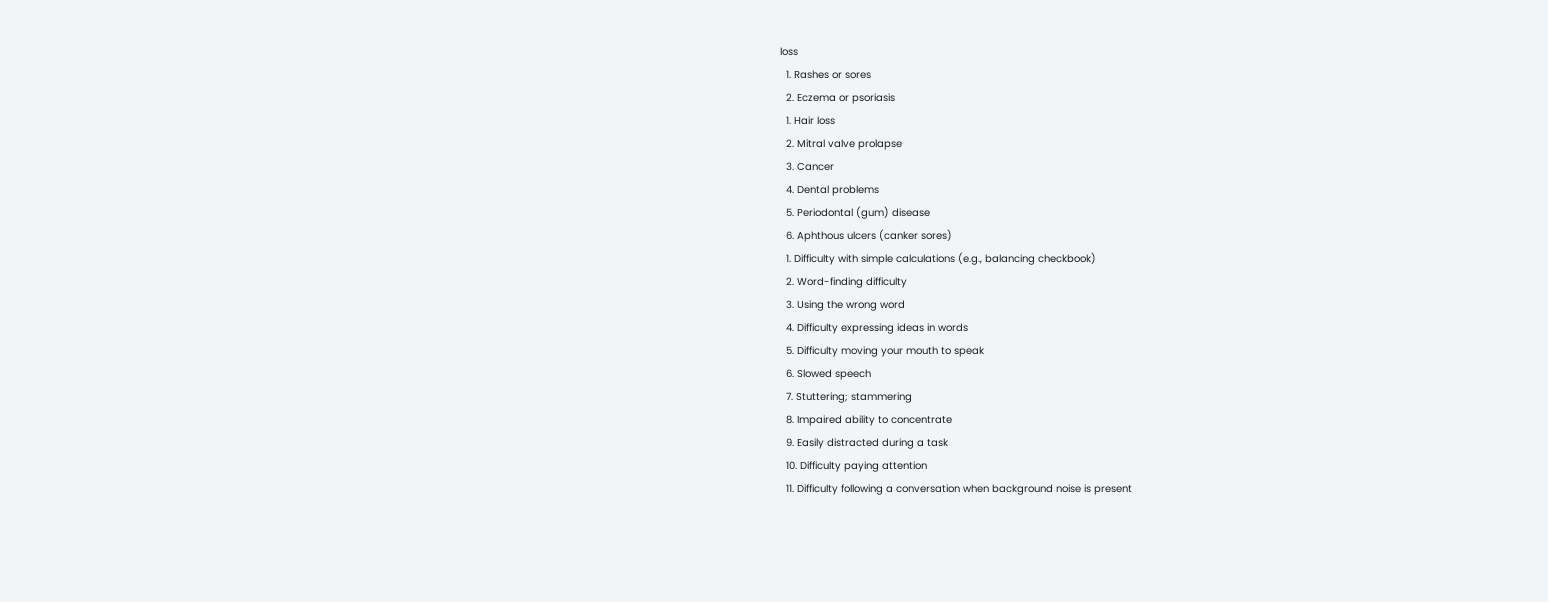loss
  1. Rashes or sores
  2. Eczema or psoriasis
  1. Hair loss
  2. Mitral valve prolapse
  3. Cancer
  4. Dental problems
  5. Periodontal (gum) disease
  6. Aphthous ulcers (canker sores)
  1. Difficulty with simple calculations (e.g., balancing checkbook)
  2. Word-finding difficulty
  3. Using the wrong word
  4. Difficulty expressing ideas in words
  5. Difficulty moving your mouth to speak
  6. Slowed speech
  7. Stuttering; stammering
  8. Impaired ability to concentrate
  9. Easily distracted during a task
  10. Difficulty paying attention
  11. Difficulty following a conversation when background noise is present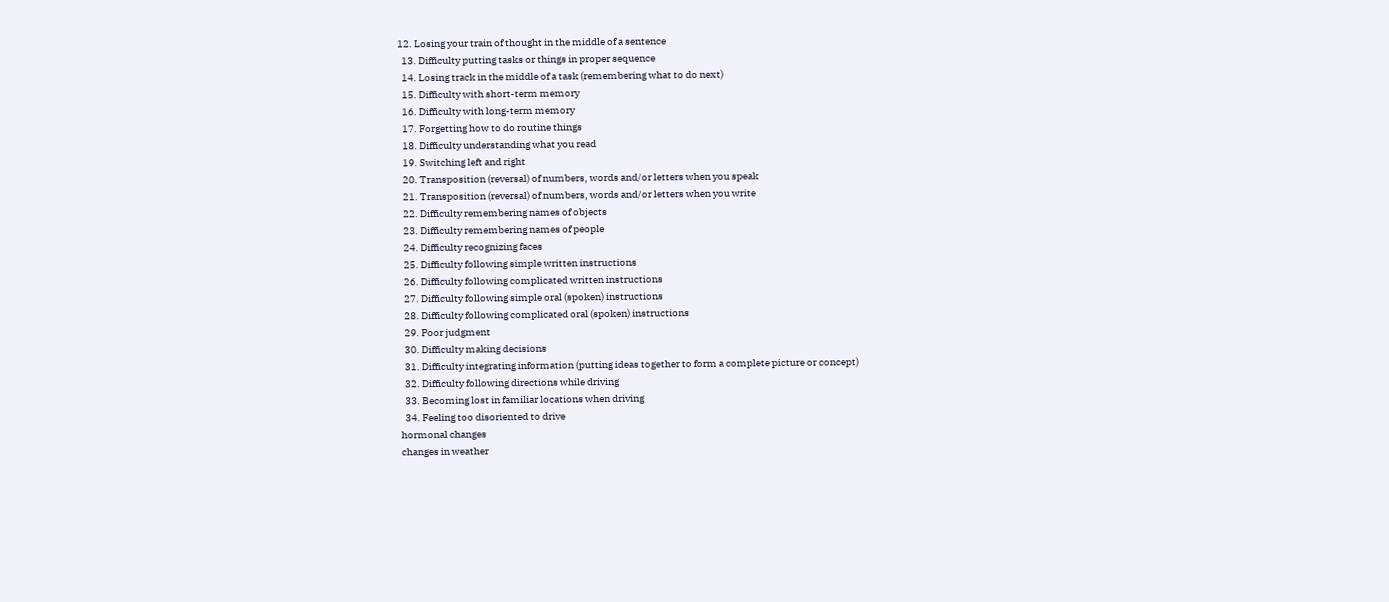12. Losing your train of thought in the middle of a sentence
  13. Difficulty putting tasks or things in proper sequence
  14. Losing track in the middle of a task (remembering what to do next)
  15. Difficulty with short-term memory
  16. Difficulty with long-term memory
  17. Forgetting how to do routine things
  18. Difficulty understanding what you read
  19. Switching left and right
  20. Transposition (reversal) of numbers, words and/or letters when you speak
  21. Transposition (reversal) of numbers, words and/or letters when you write
  22. Difficulty remembering names of objects
  23. Difficulty remembering names of people
  24. Difficulty recognizing faces
  25. Difficulty following simple written instructions
  26. Difficulty following complicated written instructions
  27. Difficulty following simple oral (spoken) instructions
  28. Difficulty following complicated oral (spoken) instructions
  29. Poor judgment
  30. Difficulty making decisions
  31. Difficulty integrating information (putting ideas together to form a complete picture or concept)
  32. Difficulty following directions while driving
  33. Becoming lost in familiar locations when driving
  34. Feeling too disoriented to drive
hormonal changes
changes in weather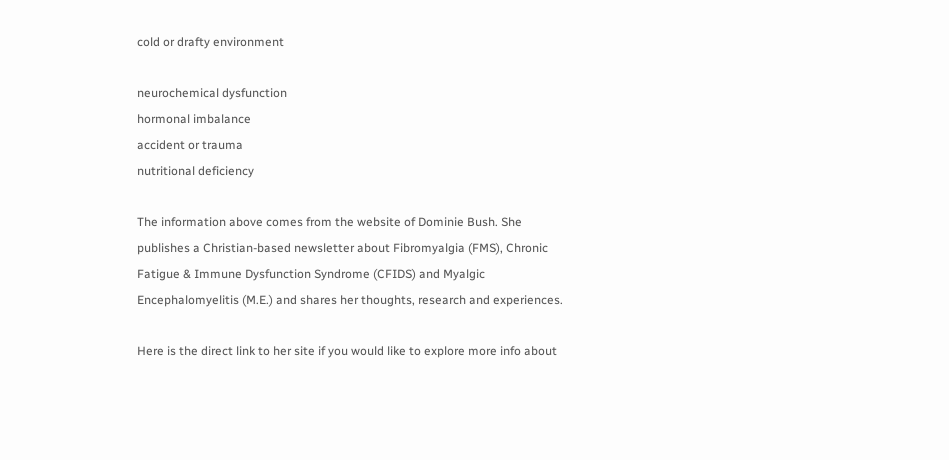cold or drafty environment

neurochemical dysfunction
hormonal imbalance
accident or trauma
nutritional deficiency

The information above comes from the website of Dominie Bush. She publishes a Christian-based newsletter about Fibromyalgia (FMS), Chronic Fatigue & Immune Dysfunction Syndrome (CFIDS) and Myalgic Encephalomyelitis (M.E.) and shares her thoughts, research and experiences.

Here is the direct link to her site if you would like to explore more info about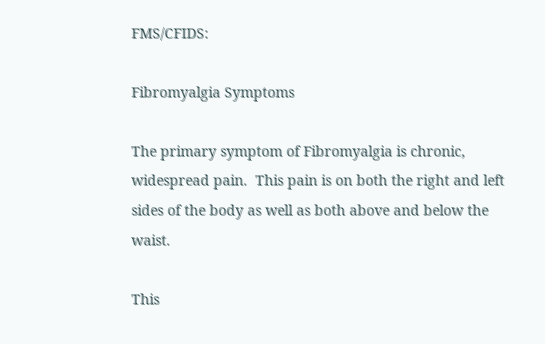FMS/CFIDS:

Fibromyalgia Symptoms

The primary symptom of Fibromyalgia is chronic, widespread pain.  This pain is on both the right and left sides of the body as well as both above and below the waist.

This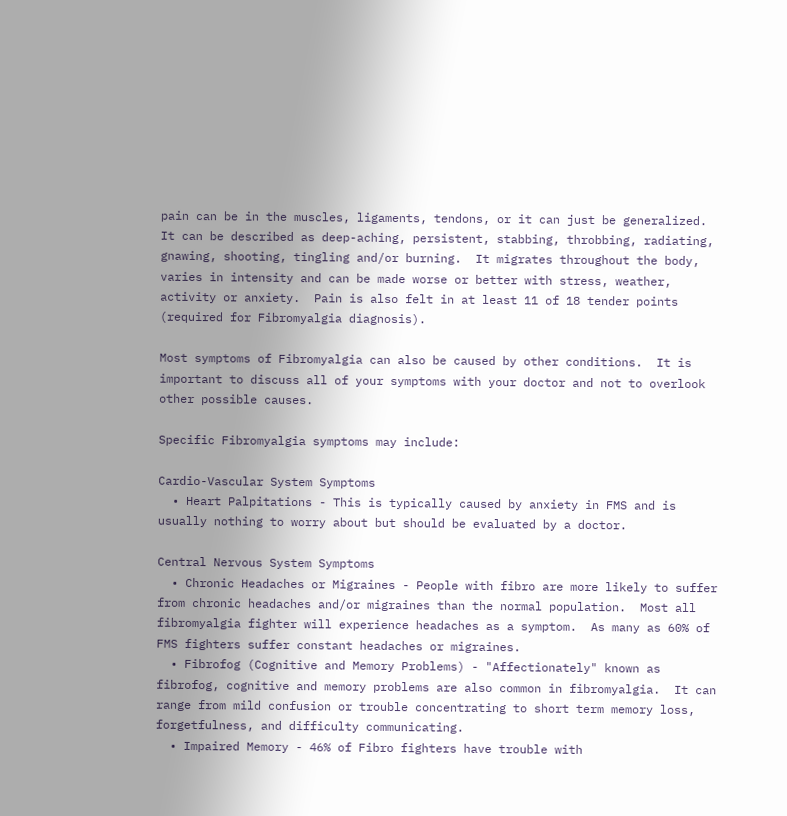pain can be in the muscles, ligaments, tendons, or it can just be generalized.  It can be described as deep-aching, persistent, stabbing, throbbing, radiating, gnawing, shooting, tingling and/or burning.  It migrates throughout the body, varies in intensity and can be made worse or better with stress, weather, activity or anxiety.  Pain is also felt in at least 11 of 18 tender points (required for Fibromyalgia diagnosis).

Most symptoms of Fibromyalgia can also be caused by other conditions.  It is important to discuss all of your symptoms with your doctor and not to overlook other possible causes.

Specific Fibromyalgia symptoms may include:

Cardio-Vascular System Symptoms
  • Heart Palpitations - This is typically caused by anxiety in FMS and is usually nothing to worry about but should be evaluated by a doctor.

Central Nervous System Symptoms
  • Chronic Headaches or Migraines - People with fibro are more likely to suffer from chronic headaches and/or migraines than the normal population.  Most all fibromyalgia fighter will experience headaches as a symptom.  As many as 60% of FMS fighters suffer constant headaches or migraines.
  • Fibrofog (Cognitive and Memory Problems) - "Affectionately" known as fibrofog, cognitive and memory problems are also common in fibromyalgia.  It can range from mild confusion or trouble concentrating to short term memory loss, forgetfulness, and difficulty communicating.
  • Impaired Memory - 46% of Fibro fighters have trouble with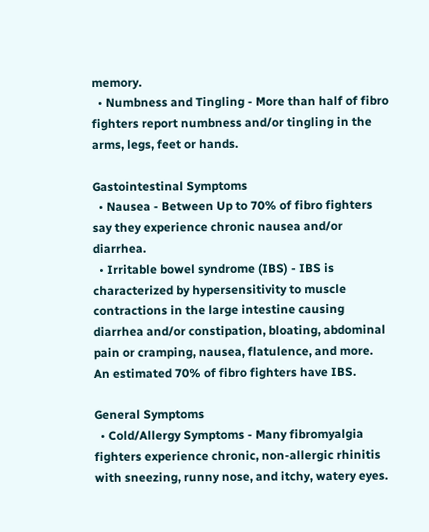memory.
  • Numbness and Tingling - More than half of fibro fighters report numbness and/or tingling in the arms, legs, feet or hands.

Gastointestinal Symptoms
  • Nausea - Between Up to 70% of fibro fighters say they experience chronic nausea and/or diarrhea.
  • Irritable bowel syndrome (IBS) - IBS is characterized by hypersensitivity to muscle contractions in the large intestine causing diarrhea and/or constipation, bloating, abdominal pain or cramping, nausea, flatulence, and more.  An estimated 70% of fibro fighters have IBS.

General Symptoms
  • Cold/Allergy Symptoms - Many fibromyalgia fighters experience chronic, non-allergic rhinitis with sneezing, runny nose, and itchy, watery eyes.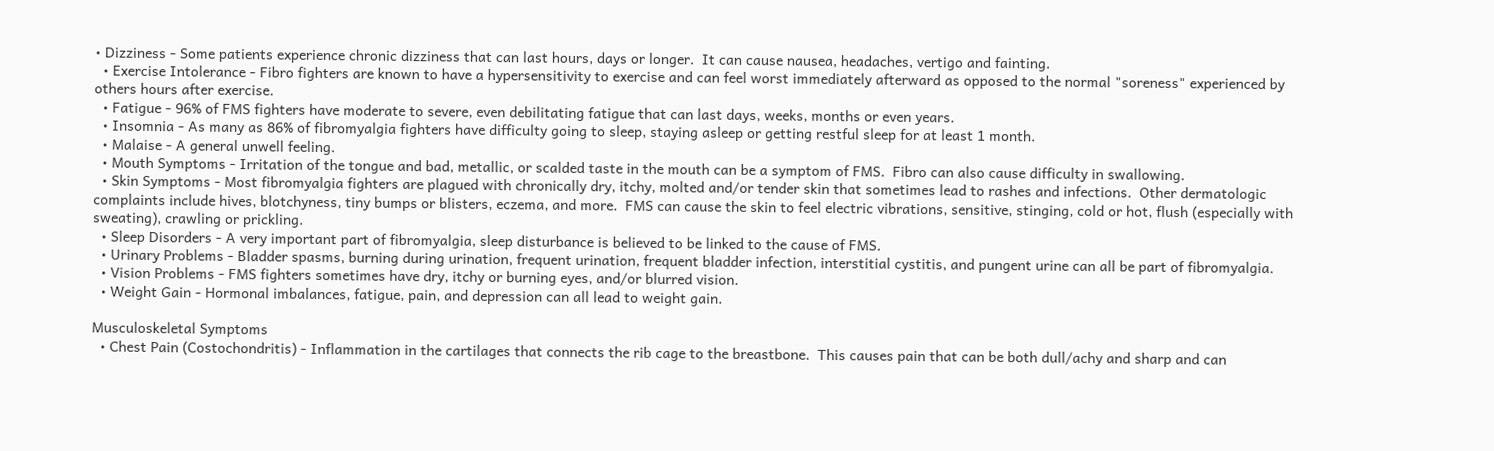• Dizziness - Some patients experience chronic dizziness that can last hours, days or longer.  It can cause nausea, headaches, vertigo and fainting.
  • Exercise Intolerance - Fibro fighters are known to have a hypersensitivity to exercise and can feel worst immediately afterward as opposed to the normal "soreness" experienced by others hours after exercise.
  • Fatigue - 96% of FMS fighters have moderate to severe, even debilitating fatigue that can last days, weeks, months or even years.
  • Insomnia - As many as 86% of fibromyalgia fighters have difficulty going to sleep, staying asleep or getting restful sleep for at least 1 month.
  • Malaise - A general unwell feeling.
  • Mouth Symptoms - Irritation of the tongue and bad, metallic, or scalded taste in the mouth can be a symptom of FMS.  Fibro can also cause difficulty in swallowing.
  • Skin Symptoms - Most fibromyalgia fighters are plagued with chronically dry, itchy, molted and/or tender skin that sometimes lead to rashes and infections.  Other dermatologic complaints include hives, blotchyness, tiny bumps or blisters, eczema, and more.  FMS can cause the skin to feel electric vibrations, sensitive, stinging, cold or hot, flush (especially with sweating), crawling or prickling.
  • Sleep Disorders - A very important part of fibromyalgia, sleep disturbance is believed to be linked to the cause of FMS.
  • Urinary Problems - Bladder spasms, burning during urination, frequent urination, frequent bladder infection, interstitial cystitis, and pungent urine can all be part of fibromyalgia.
  • Vision Problems - FMS fighters sometimes have dry, itchy or burning eyes, and/or blurred vision.
  • Weight Gain - Hormonal imbalances, fatigue, pain, and depression can all lead to weight gain.

Musculoskeletal Symptoms
  • Chest Pain (Costochondritis) - Inflammation in the cartilages that connects the rib cage to the breastbone.  This causes pain that can be both dull/achy and sharp and can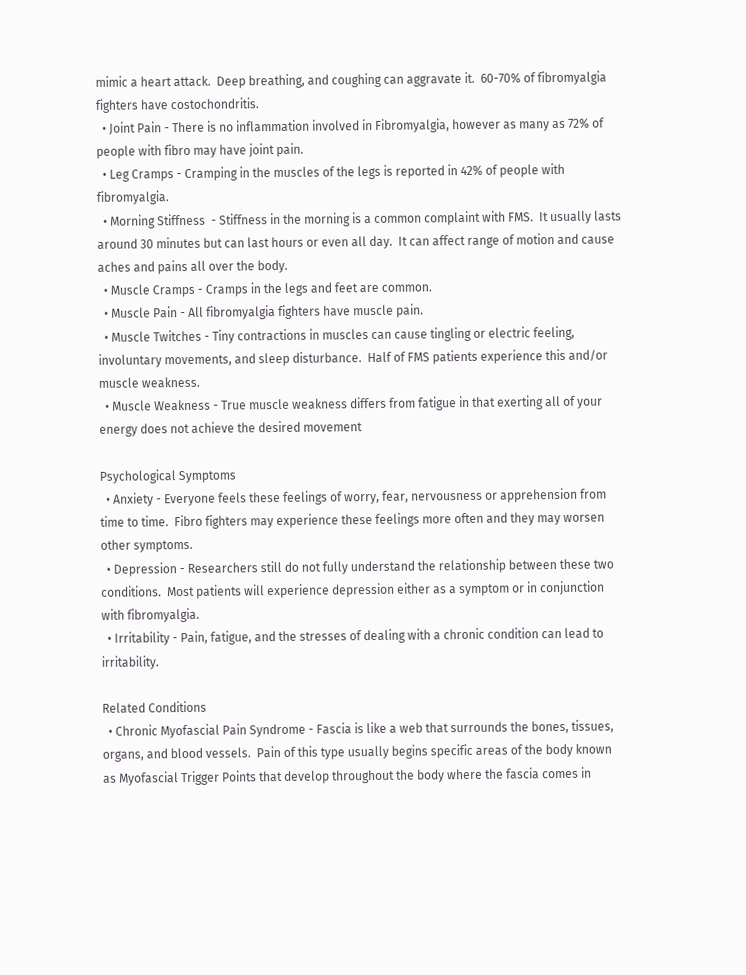mimic a heart attack.  Deep breathing, and coughing can aggravate it.  60-70% of fibromyalgia fighters have costochondritis.
  • Joint Pain - There is no inflammation involved in Fibromyalgia, however as many as 72% of people with fibro may have joint pain.
  • Leg Cramps - Cramping in the muscles of the legs is reported in 42% of people with fibromyalgia.
  • Morning Stiffness  - Stiffness in the morning is a common complaint with FMS.  It usually lasts around 30 minutes but can last hours or even all day.  It can affect range of motion and cause aches and pains all over the body.
  • Muscle Cramps - Cramps in the legs and feet are common.
  • Muscle Pain - All fibromyalgia fighters have muscle pain.
  • Muscle Twitches - Tiny contractions in muscles can cause tingling or electric feeling, involuntary movements, and sleep disturbance.  Half of FMS patients experience this and/or muscle weakness.
  • Muscle Weakness - True muscle weakness differs from fatigue in that exerting all of your energy does not achieve the desired movement

Psychological Symptoms
  • Anxiety - Everyone feels these feelings of worry, fear, nervousness or apprehension from time to time.  Fibro fighters may experience these feelings more often and they may worsen other symptoms.
  • Depression - Researchers still do not fully understand the relationship between these two conditions.  Most patients will experience depression either as a symptom or in conjunction with fibromyalgia.
  • Irritability - Pain, fatigue, and the stresses of dealing with a chronic condition can lead to irritability.

Related Conditions
  • Chronic Myofascial Pain Syndrome - Fascia is like a web that surrounds the bones, tissues, organs, and blood vessels.  Pain of this type usually begins specific areas of the body known as Myofascial Trigger Points that develop throughout the body where the fascia comes in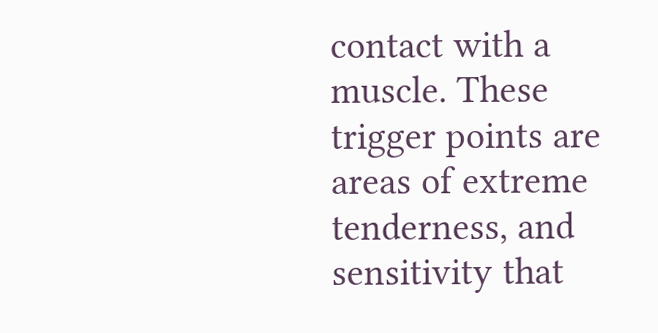contact with a muscle. These trigger points are areas of extreme tenderness, and sensitivity that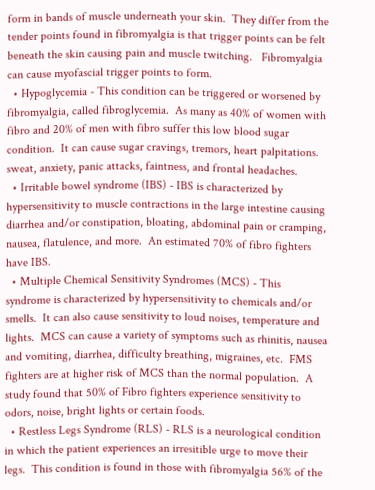form in bands of muscle underneath your skin.  They differ from the tender points found in fibromyalgia is that trigger points can be felt beneath the skin causing pain and muscle twitching.   Fibromyalgia can cause myofascial trigger points to form.
  • Hypoglycemia - This condition can be triggered or worsened by fibromyalgia, called fibroglycemia.  As many as 40% of women with fibro and 20% of men with fibro suffer this low blood sugar condition.  It can cause sugar cravings, tremors, heart palpitations. sweat, anxiety, panic attacks, faintness, and frontal headaches.
  • Irritable bowel syndrome (IBS) - IBS is characterized by hypersensitivity to muscle contractions in the large intestine causing diarrhea and/or constipation, bloating, abdominal pain or cramping, nausea, flatulence, and more.  An estimated 70% of fibro fighters have IBS.
  • Multiple Chemical Sensitivity Syndromes (MCS) - This syndrome is characterized by hypersensitivity to chemicals and/or smells.  It can also cause sensitivity to loud noises, temperature and lights.  MCS can cause a variety of symptoms such as rhinitis, nausea and vomiting, diarrhea, difficulty breathing, migraines, etc.  FMS fighters are at higher risk of MCS than the normal population.  A study found that 50% of Fibro fighters experience sensitivity to odors, noise, bright lights or certain foods.
  • Restless Legs Syndrome (RLS) - RLS is a neurological condition in which the patient experiences an irresitible urge to move their legs.  This condition is found in those with fibromyalgia 56% of the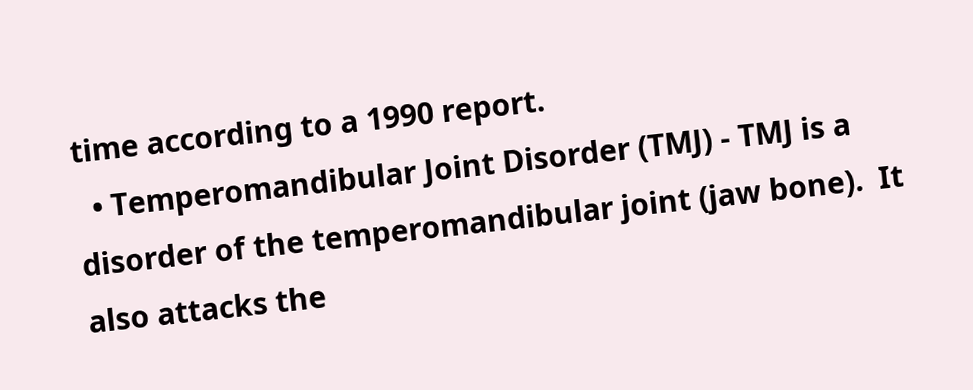time according to a 1990 report.
  • Temperomandibular Joint Disorder (TMJ) - TMJ is a disorder of the temperomandibular joint (jaw bone).  It also attacks the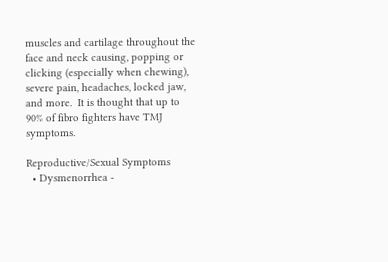muscles and cartilage throughout the face and neck causing, popping or clicking (especially when chewing), severe pain, headaches, locked jaw, and more.  It is thought that up to 90% of fibro fighters have TMJ symptoms.

Reproductive/Sexual Symptoms
  • Dysmenorrhea -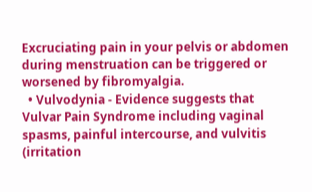Excruciating pain in your pelvis or abdomen during menstruation can be triggered or worsened by fibromyalgia.
  • Vulvodynia - Evidence suggests that Vulvar Pain Syndrome including vaginal spasms, painful intercourse, and vulvitis (irritation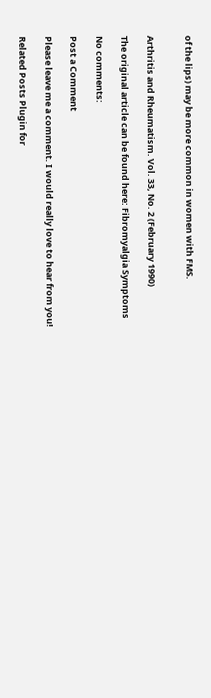of the lips) may be more common in women with FMS.


Arthritis and Rheumatism. Vol. 33, No. 2 (February 1990)

The original article can be found here: Fibromyalgia Symptoms

No comments:

Post a Comment

Please leave me a comment. I would really love to hear from you!

Related Posts Plugin for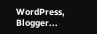WordPress, Blogger...